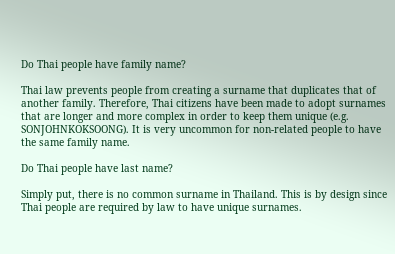Do Thai people have family name?

Thai law prevents people from creating a surname that duplicates that of another family. Therefore, Thai citizens have been made to adopt surnames that are longer and more complex in order to keep them unique (e.g. SONJOHNKOKSOONG). It is very uncommon for non-related people to have the same family name.

Do Thai people have last name?

Simply put, there is no common surname in Thailand. This is by design since Thai people are required by law to have unique surnames.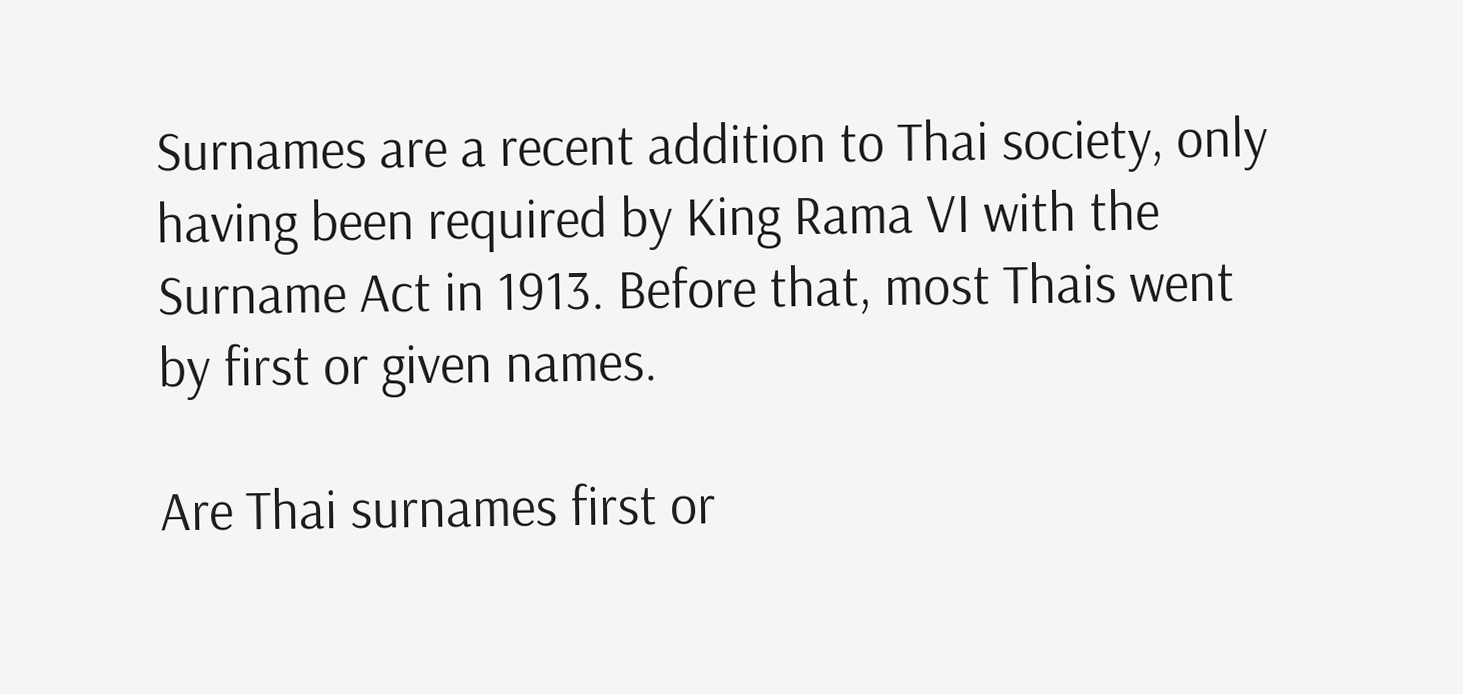Surnames are a recent addition to Thai society, only having been required by King Rama VI with the Surname Act in 1913. Before that, most Thais went by first or given names.

Are Thai surnames first or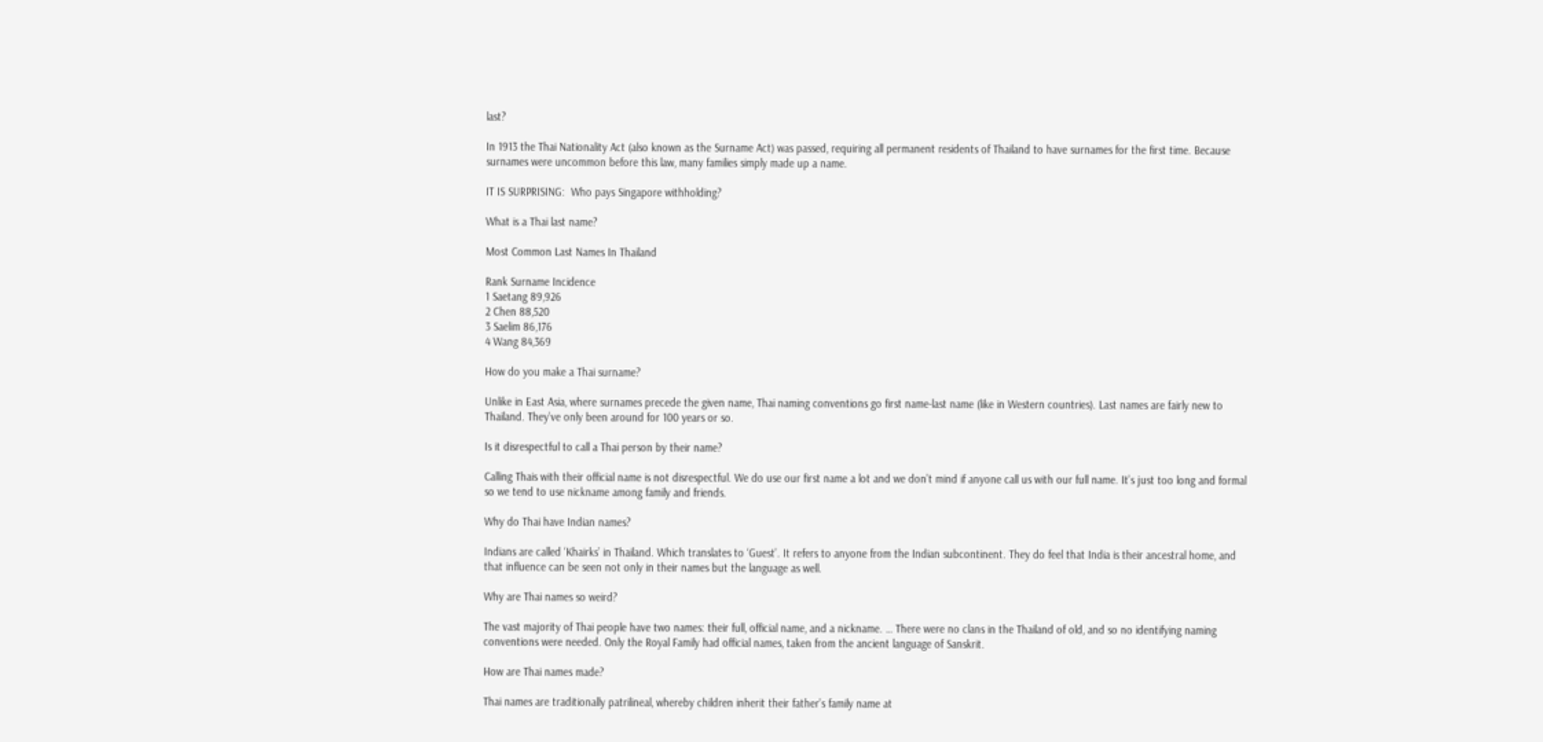last?

In 1913 the Thai Nationality Act (also known as the Surname Act) was passed, requiring all permanent residents of Thailand to have surnames for the first time. Because surnames were uncommon before this law, many families simply made up a name.

IT IS SURPRISING:  Who pays Singapore withholding?

What is a Thai last name?

Most Common Last Names In Thailand

Rank Surname Incidence
1 Saetang 89,926
2 Chen 88,520
3 Saelim 86,176
4 Wang 84,369

How do you make a Thai surname?

Unlike in East Asia, where surnames precede the given name, Thai naming conventions go first name-last name (like in Western countries). Last names are fairly new to Thailand. They’ve only been around for 100 years or so.

Is it disrespectful to call a Thai person by their name?

Calling Thais with their official name is not disrespectful. We do use our first name a lot and we don’t mind if anyone call us with our full name. It’s just too long and formal so we tend to use nickname among family and friends.

Why do Thai have Indian names?

Indians are called ‘Khairks’ in Thailand. Which translates to ‘Guest’. It refers to anyone from the Indian subcontinent. They do feel that India is their ancestral home, and that influence can be seen not only in their names but the language as well.

Why are Thai names so weird?

The vast majority of Thai people have two names: their full, official name, and a nickname. … There were no clans in the Thailand of old, and so no identifying naming conventions were needed. Only the Royal Family had official names, taken from the ancient language of Sanskrit.

How are Thai names made?

Thai names are traditionally patrilineal, whereby children inherit their father’s family name at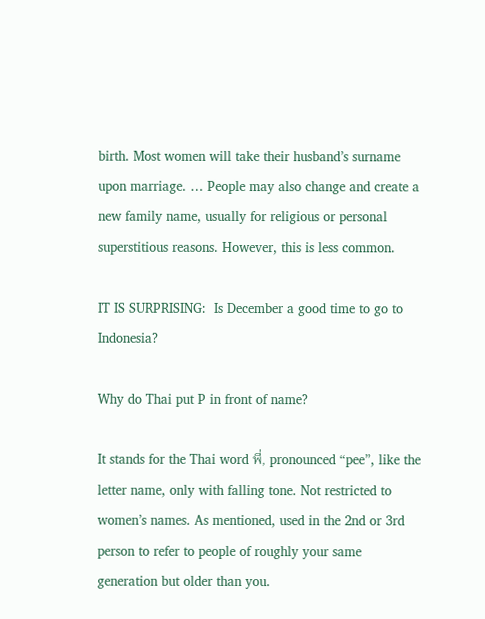birth. Most women will take their husband’s surname upon marriage. … People may also change and create a new family name, usually for religious or personal superstitious reasons. However, this is less common.

IT IS SURPRISING:  Is December a good time to go to Indonesia?

Why do Thai put P in front of name?

It stands for the Thai word พี่, pronounced “pee”, like the letter name, only with falling tone. Not restricted to women’s names. As mentioned, used in the 2nd or 3rd person to refer to people of roughly your same generation but older than you.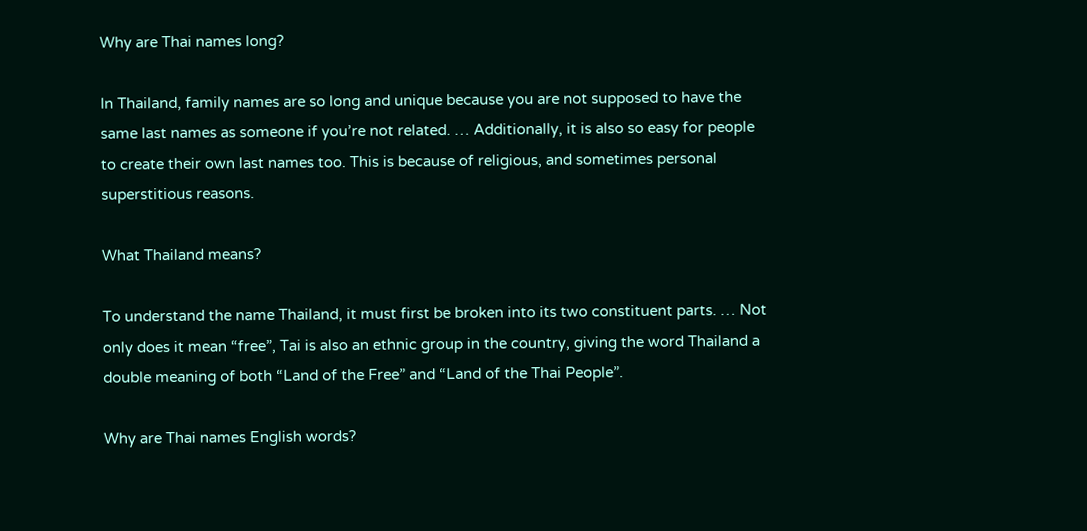Why are Thai names long?

In Thailand, family names are so long and unique because you are not supposed to have the same last names as someone if you’re not related. … Additionally, it is also so easy for people to create their own last names too. This is because of religious, and sometimes personal superstitious reasons.

What Thailand means?

To understand the name Thailand, it must first be broken into its two constituent parts. … Not only does it mean “free”, Tai is also an ethnic group in the country, giving the word Thailand a double meaning of both “Land of the Free” and “Land of the Thai People”.

Why are Thai names English words?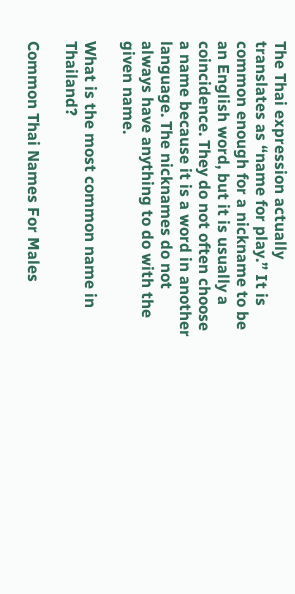The Thai expression actually translates as “name for play.” It is common enough for a nickname to be an English word, but it is usually a coincidence. They do not often choose a name because it is a word in another language. The nicknames do not always have anything to do with the given name.

What is the most common name in Thailand?

Common Thai Names For Males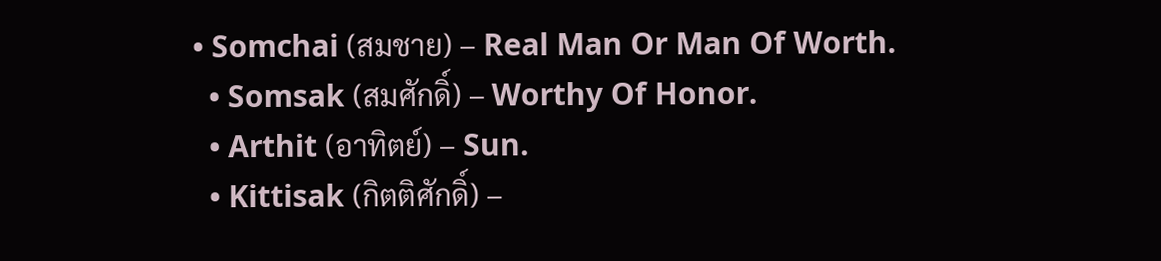• Somchai (สมชาย) – Real Man Or Man Of Worth.
  • Somsak (สมศักดิ์) – Worthy Of Honor.
  • Arthit (อาทิตย์) – Sun.
  • Kittisak (กิตติศักดิ์) –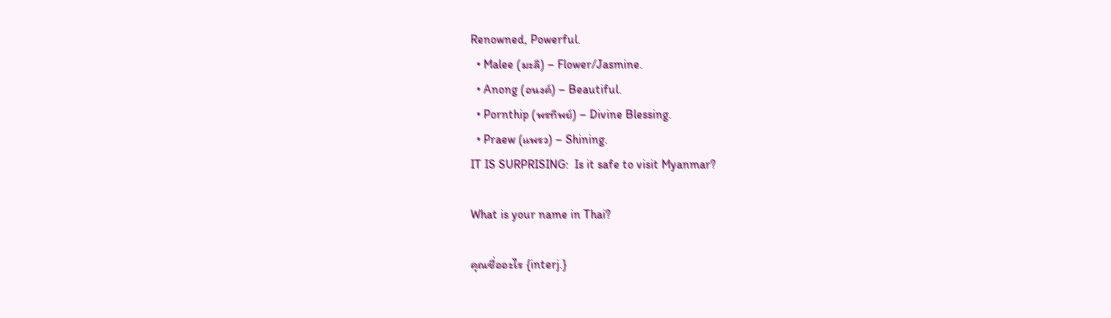Renowned, Powerful.
  • Malee (มะลิ) – Flower/Jasmine.
  • Anong (อนงค์) – Beautiful.
  • Pornthip (พรทิพย์) – Divine Blessing.
  • Praew (แพรว) – Shining.
IT IS SURPRISING:  Is it safe to visit Myanmar?

What is your name in Thai?

คุณชื่ออะไร {interj.}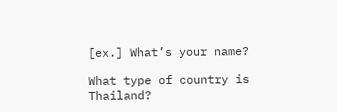[ex.] What’s your name?

What type of country is Thailand?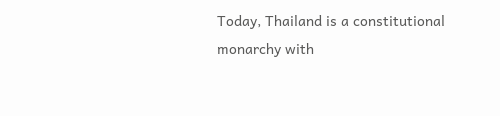Today, Thailand is a constitutional monarchy with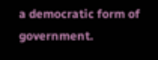a democratic form of government.